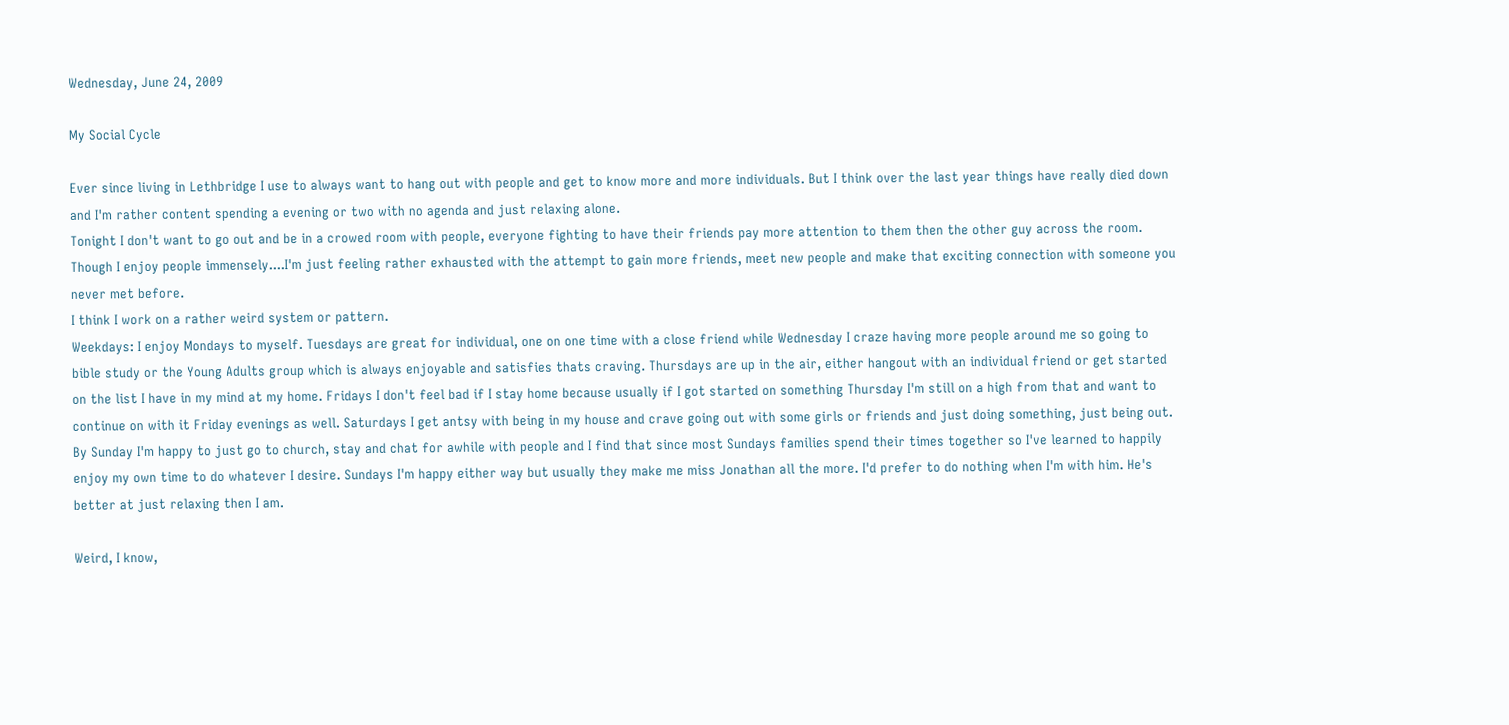Wednesday, June 24, 2009

My Social Cycle

Ever since living in Lethbridge I use to always want to hang out with people and get to know more and more individuals. But I think over the last year things have really died down and I'm rather content spending a evening or two with no agenda and just relaxing alone.
Tonight I don't want to go out and be in a crowed room with people, everyone fighting to have their friends pay more attention to them then the other guy across the room. Though I enjoy people immensely....I'm just feeling rather exhausted with the attempt to gain more friends, meet new people and make that exciting connection with someone you never met before.
I think I work on a rather weird system or pattern.
Weekdays: I enjoy Mondays to myself. Tuesdays are great for individual, one on one time with a close friend while Wednesday I craze having more people around me so going to bible study or the Young Adults group which is always enjoyable and satisfies thats craving. Thursdays are up in the air, either hangout with an individual friend or get started on the list I have in my mind at my home. Fridays I don't feel bad if I stay home because usually if I got started on something Thursday I'm still on a high from that and want to continue on with it Friday evenings as well. Saturdays I get antsy with being in my house and crave going out with some girls or friends and just doing something, just being out. By Sunday I'm happy to just go to church, stay and chat for awhile with people and I find that since most Sundays families spend their times together so I've learned to happily enjoy my own time to do whatever I desire. Sundays I'm happy either way but usually they make me miss Jonathan all the more. I'd prefer to do nothing when I'm with him. He's better at just relaxing then I am.

Weird, I know,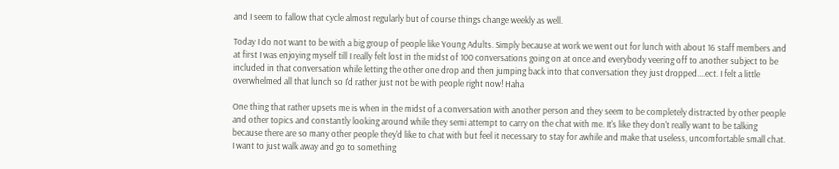and I seem to fallow that cycle almost regularly but of course things change weekly as well.

Today I do not want to be with a big group of people like Young Adults. Simply because at work we went out for lunch with about 16 staff members and at first I was enjoying myself till I really felt lost in the midst of 100 conversations going on at once and everybody veering off to another subject to be included in that conversation while letting the other one drop and then jumping back into that conversation they just dropped....ect. I felt a little overwhelmed all that lunch so I'd rather just not be with people right now! Haha

One thing that rather upsets me is when in the midst of a conversation with another person and they seem to be completely distracted by other people and other topics and constantly looking around while they semi attempt to carry on the chat with me. It's like they don't really want to be talking because there are so many other people they'd like to chat with but feel it necessary to stay for awhile and make that useless, uncomfortable small chat. I want to just walk away and go to something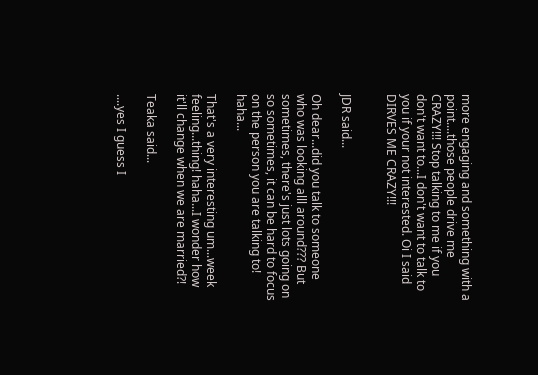more engaging and something with a point....those people drive me CRAZY!!! Stop talking to me if you don't want to...I don't want to talk to you if your not interested. Oi I said DIRVES ME CRAZY!!!


JDR said...

Oh dear...did you talk to someone who was looking alll around??? But sometimes, there's just lots going on so sometimes, it can be hard to focus on the person you are talking to! haha...

That's a very interesting um...week feeling...thing! haha...I wonder how it'll change when we are married?!

Teaka said...

....yes I guess I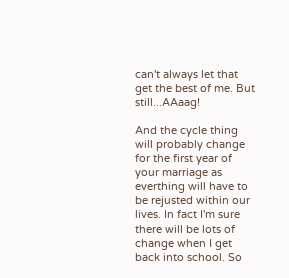can't always let that get the best of me. But still...AAaag!

And the cycle thing will probably change for the first year of your marriage as everthing will have to be rejusted within our lives. In fact I'm sure there will be lots of change when I get back into school. So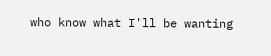who know what I'll be wanting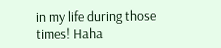in my life during those times! Haha